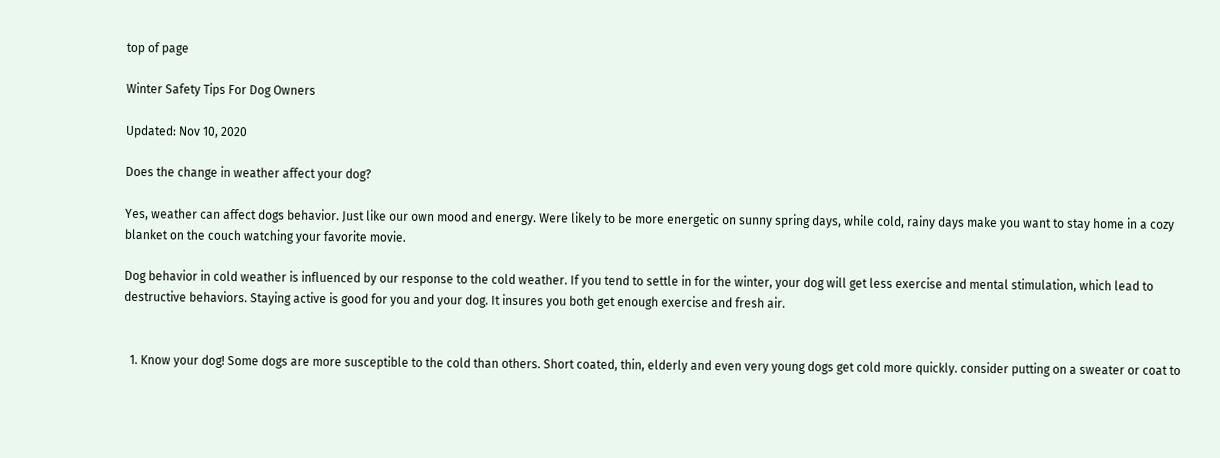top of page

Winter Safety Tips For Dog Owners

Updated: Nov 10, 2020

Does the change in weather affect your dog?

Yes, weather can affect dogs behavior. Just like our own mood and energy. Were likely to be more energetic on sunny spring days, while cold, rainy days make you want to stay home in a cozy blanket on the couch watching your favorite movie.

Dog behavior in cold weather is influenced by our response to the cold weather. If you tend to settle in for the winter, your dog will get less exercise and mental stimulation, which lead to destructive behaviors. Staying active is good for you and your dog. It insures you both get enough exercise and fresh air.


  1. Know your dog! Some dogs are more susceptible to the cold than others. Short coated, thin, elderly and even very young dogs get cold more quickly. consider putting on a sweater or coat to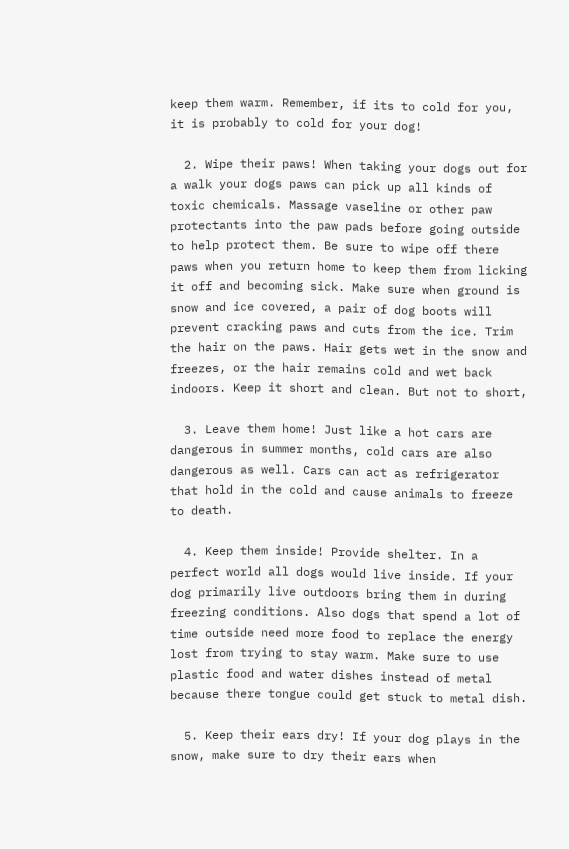keep them warm. Remember, if its to cold for you, it is probably to cold for your dog!

  2. Wipe their paws! When taking your dogs out for a walk your dogs paws can pick up all kinds of toxic chemicals. Massage vaseline or other paw protectants into the paw pads before going outside to help protect them. Be sure to wipe off there paws when you return home to keep them from licking it off and becoming sick. Make sure when ground is snow and ice covered, a pair of dog boots will prevent cracking paws and cuts from the ice. Trim the hair on the paws. Hair gets wet in the snow and freezes, or the hair remains cold and wet back indoors. Keep it short and clean. But not to short,

  3. Leave them home! Just like a hot cars are dangerous in summer months, cold cars are also dangerous as well. Cars can act as refrigerator that hold in the cold and cause animals to freeze to death.

  4. Keep them inside! Provide shelter. In a perfect world all dogs would live inside. If your dog primarily live outdoors bring them in during freezing conditions. Also dogs that spend a lot of time outside need more food to replace the energy lost from trying to stay warm. Make sure to use plastic food and water dishes instead of metal because there tongue could get stuck to metal dish.

  5. Keep their ears dry! If your dog plays in the snow, make sure to dry their ears when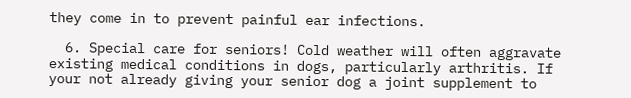they come in to prevent painful ear infections.

  6. Special care for seniors! Cold weather will often aggravate existing medical conditions in dogs, particularly arthritis. If your not already giving your senior dog a joint supplement to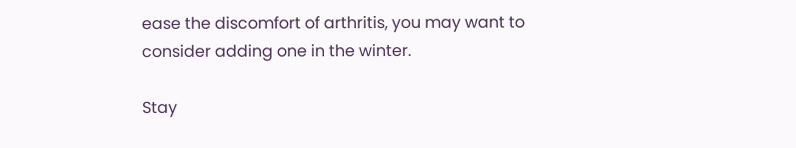ease the discomfort of arthritis, you may want to consider adding one in the winter.

Stay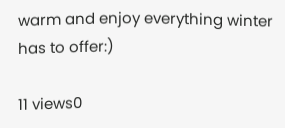warm and enjoy everything winter has to offer:)

11 views0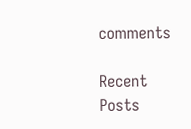comments

Recent Posts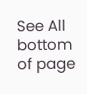See All
bottom of page